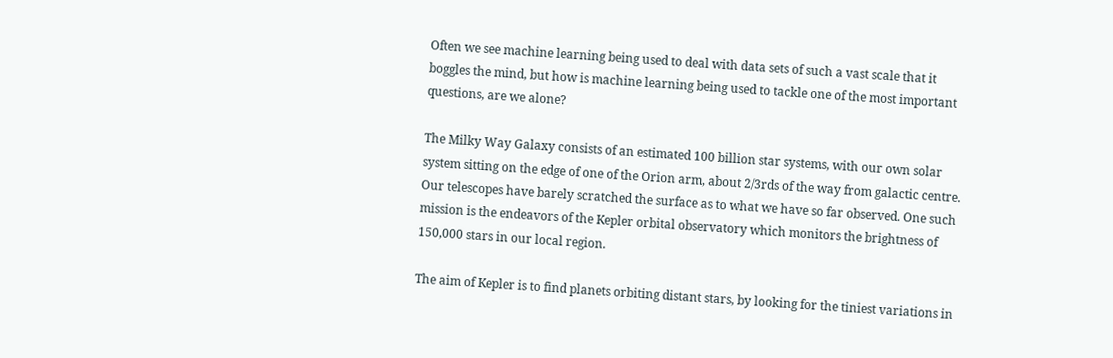Often we see machine learning being used to deal with data sets of such a vast scale that it boggles the mind, but how is machine learning being used to tackle one of the most important questions, are we alone?

The Milky Way Galaxy consists of an estimated 100 billion star systems, with our own solar system sitting on the edge of one of the Orion arm, about 2/3rds of the way from galactic centre. Our telescopes have barely scratched the surface as to what we have so far observed. One such mission is the endeavors of the Kepler orbital observatory which monitors the brightness of 150,000 stars in our local region.

The aim of Kepler is to find planets orbiting distant stars, by looking for the tiniest variations in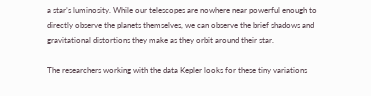a star’s luminosity. While our telescopes are nowhere near powerful enough to directly observe the planets themselves, we can observe the brief shadows and gravitational distortions they make as they orbit around their star.

The researchers working with the data Kepler looks for these tiny variations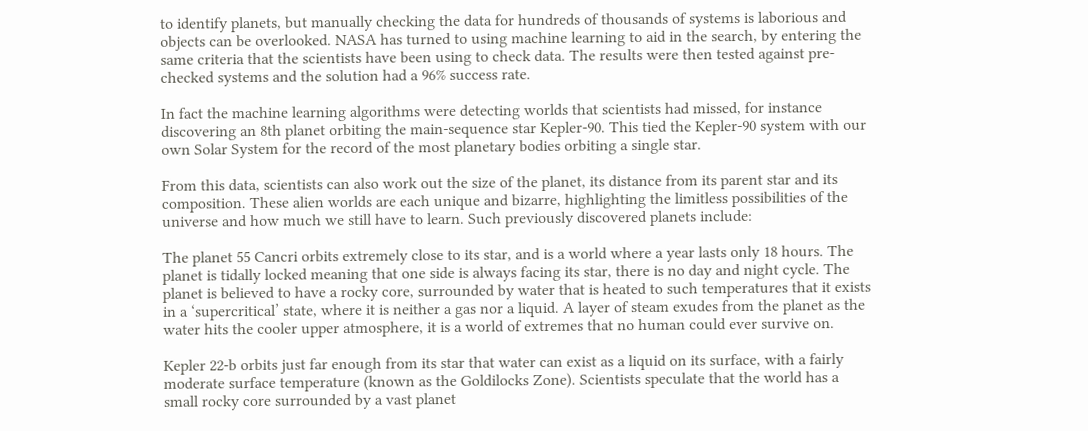to identify planets, but manually checking the data for hundreds of thousands of systems is laborious and objects can be overlooked. NASA has turned to using machine learning to aid in the search, by entering the same criteria that the scientists have been using to check data. The results were then tested against pre-checked systems and the solution had a 96% success rate.

In fact the machine learning algorithms were detecting worlds that scientists had missed, for instance discovering an 8th planet orbiting the main-sequence star Kepler-90. This tied the Kepler-90 system with our own Solar System for the record of the most planetary bodies orbiting a single star.

From this data, scientists can also work out the size of the planet, its distance from its parent star and its composition. These alien worlds are each unique and bizarre, highlighting the limitless possibilities of the universe and how much we still have to learn. Such previously discovered planets include:

The planet 55 Cancri orbits extremely close to its star, and is a world where a year lasts only 18 hours. The planet is tidally locked meaning that one side is always facing its star, there is no day and night cycle. The planet is believed to have a rocky core, surrounded by water that is heated to such temperatures that it exists in a ‘supercritical’ state, where it is neither a gas nor a liquid. A layer of steam exudes from the planet as the water hits the cooler upper atmosphere, it is a world of extremes that no human could ever survive on.

Kepler 22-b orbits just far enough from its star that water can exist as a liquid on its surface, with a fairly moderate surface temperature (known as the Goldilocks Zone). Scientists speculate that the world has a small rocky core surrounded by a vast planet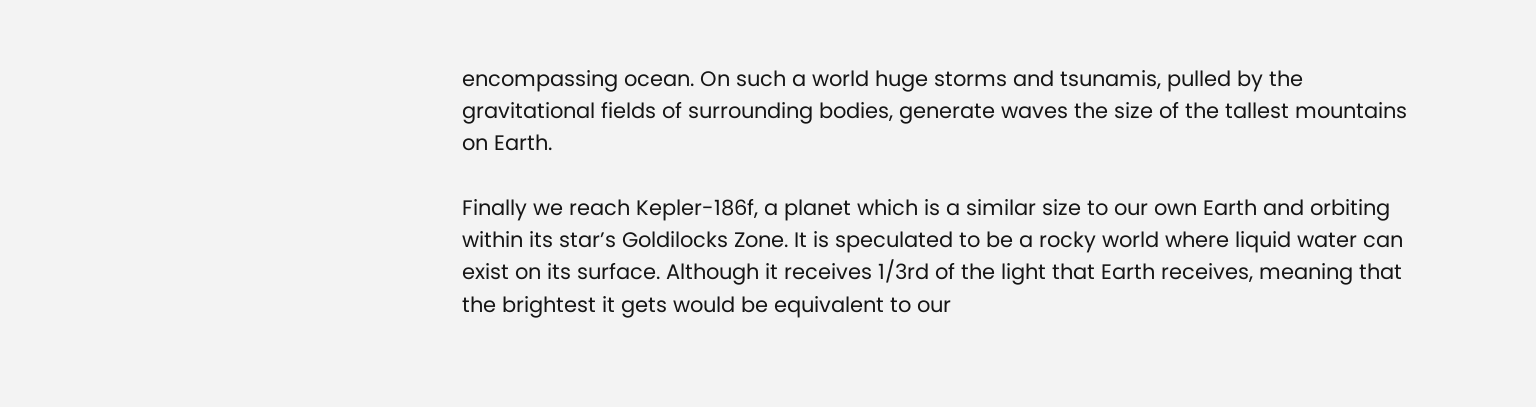encompassing ocean. On such a world huge storms and tsunamis, pulled by the gravitational fields of surrounding bodies, generate waves the size of the tallest mountains on Earth.

Finally we reach Kepler-186f, a planet which is a similar size to our own Earth and orbiting within its star’s Goldilocks Zone. It is speculated to be a rocky world where liquid water can exist on its surface. Although it receives 1/3rd of the light that Earth receives, meaning that the brightest it gets would be equivalent to our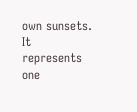own sunsets. It represents one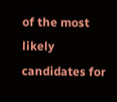of the most likely candidates for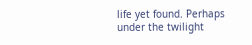life yet found. Perhaps under the twilight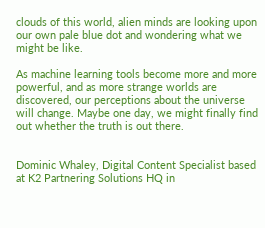clouds of this world, alien minds are looking upon our own pale blue dot and wondering what we might be like.

As machine learning tools become more and more powerful, and as more strange worlds are discovered, our perceptions about the universe will change. Maybe one day, we might finally find out whether the truth is out there.


Dominic Whaley, Digital Content Specialist based at K2 Partnering Solutions HQ in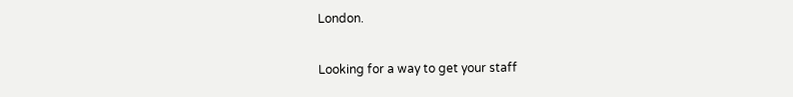London.

Looking for a way to get your staff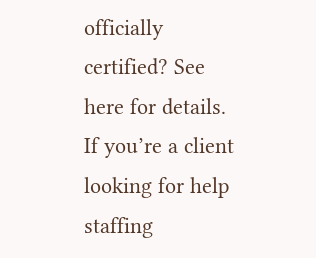officially certified? See here for details. If you’re a client looking for help staffing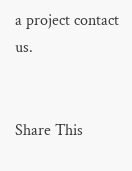a project contact us.


Share This